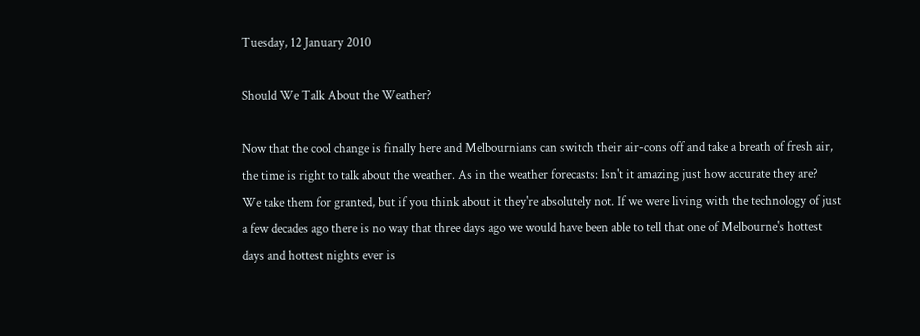Tuesday, 12 January 2010

Should We Talk About the Weather?

Now that the cool change is finally here and Melbournians can switch their air-cons off and take a breath of fresh air, the time is right to talk about the weather. As in the weather forecasts: Isn't it amazing just how accurate they are?
We take them for granted, but if you think about it they're absolutely not. If we were living with the technology of just a few decades ago there is no way that three days ago we would have been able to tell that one of Melbourne's hottest days and hottest nights ever is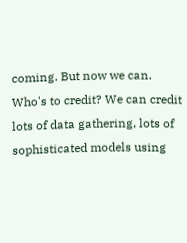coming. But now we can.
Who's to credit? We can credit lots of data gathering, lots of sophisticated models using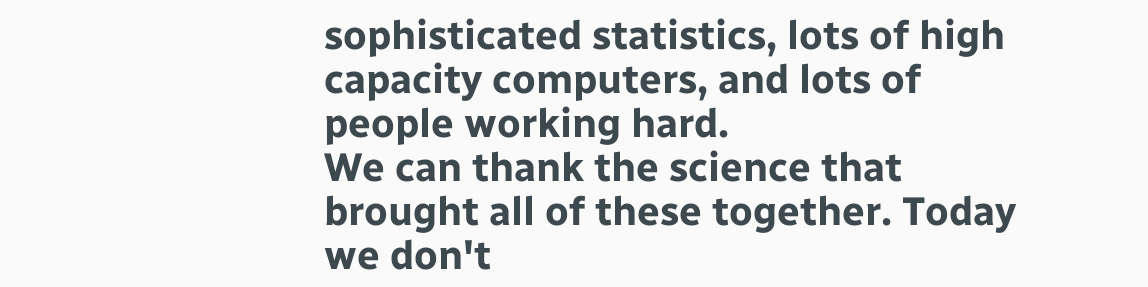sophisticated statistics, lots of high capacity computers, and lots of people working hard.
We can thank the science that brought all of these together. Today we don't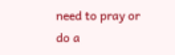need to pray or do a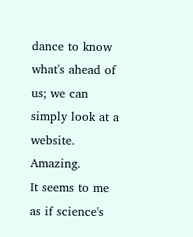dance to know what's ahead of us; we can simply look at a website. Amazing.
It seems to me as if science's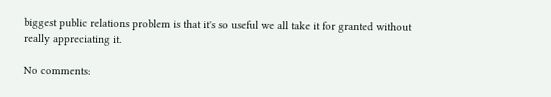biggest public relations problem is that it's so useful we all take it for granted without really appreciating it.

No comments: